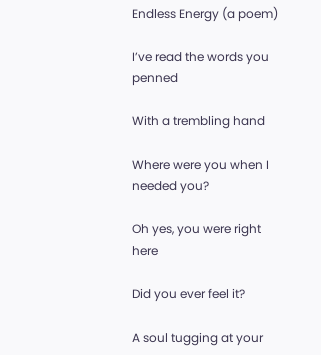Endless Energy (a poem)

I’ve read the words you penned

With a trembling hand

Where were you when I needed you?

Oh yes, you were right here

Did you ever feel it?

A soul tugging at your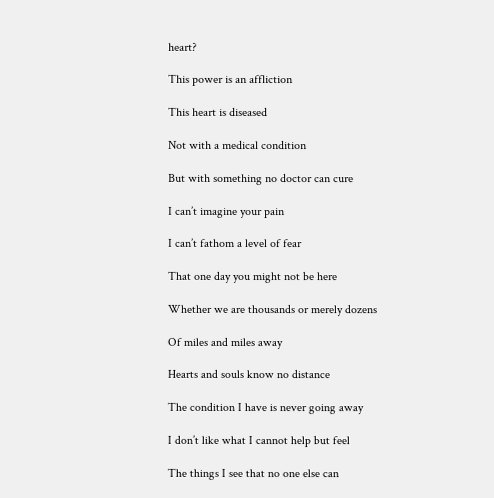heart?

This power is an affliction

This heart is diseased

Not with a medical condition

But with something no doctor can cure

I can’t imagine your pain

I can’t fathom a level of fear

That one day you might not be here

Whether we are thousands or merely dozens

Of miles and miles away

Hearts and souls know no distance

The condition I have is never going away

I don’t like what I cannot help but feel

The things I see that no one else can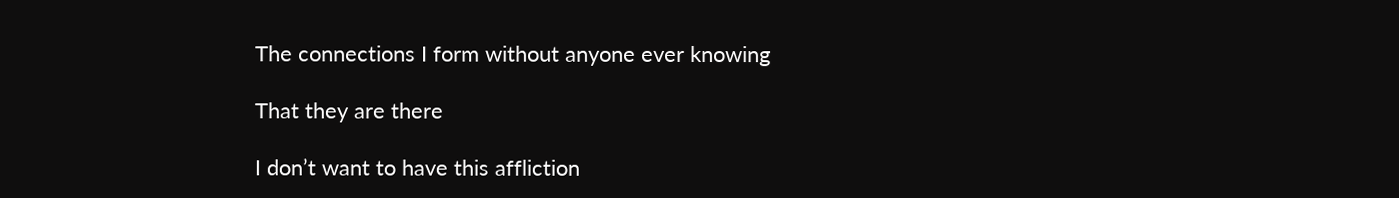The connections I form without anyone ever knowing

That they are there

I don’t want to have this affliction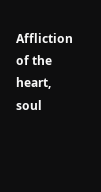Affliction of the heart, soul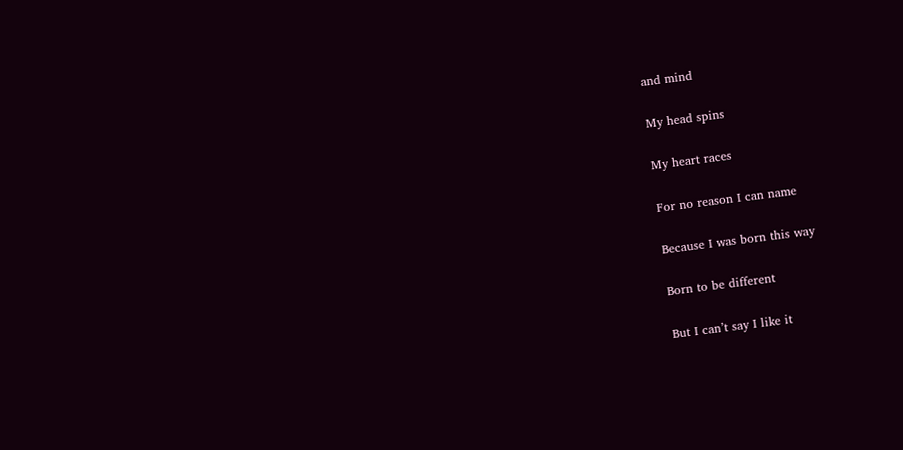and mind

My head spins

My heart races

For no reason I can name

Because I was born this way

Born to be different

But I can’t say I like it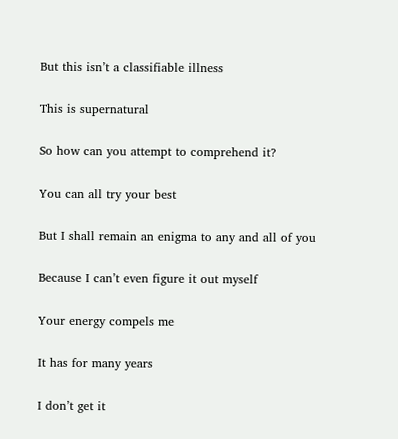But this isn’t a classifiable illness

This is supernatural

So how can you attempt to comprehend it?

You can all try your best

But I shall remain an enigma to any and all of you

Because I can’t even figure it out myself

Your energy compels me

It has for many years

I don’t get it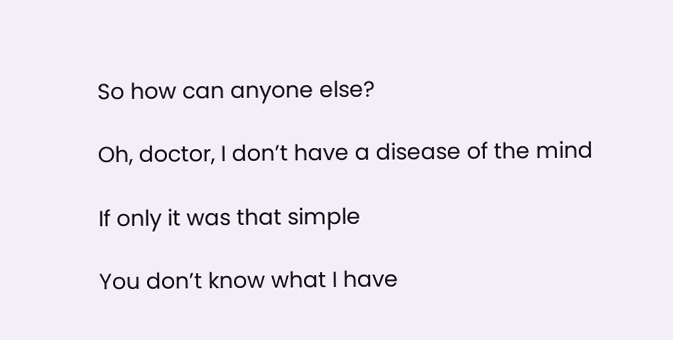So how can anyone else?

Oh, doctor, I don’t have a disease of the mind

If only it was that simple

You don’t know what I have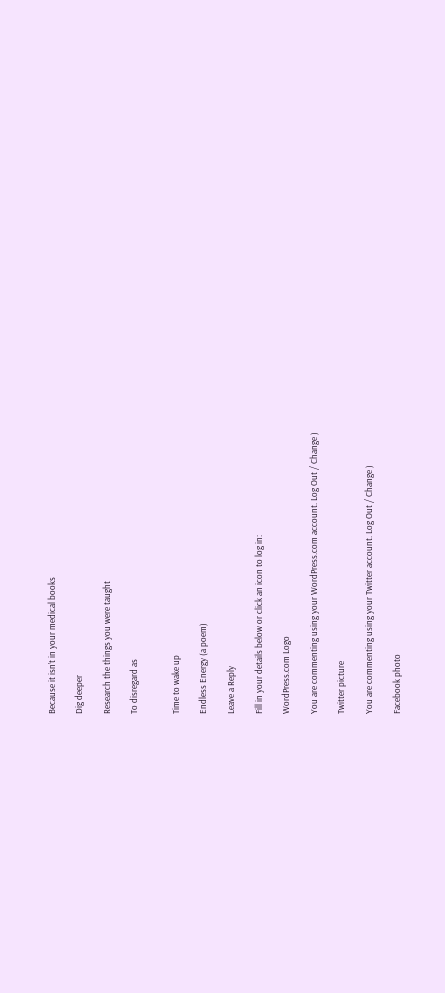Because it isn’t in your medical books

Dig deeper

Research the things you were taught

To disregard as


Time to wake up

Endless Energy (a poem)

Leave a Reply

Fill in your details below or click an icon to log in:

WordPress.com Logo

You are commenting using your WordPress.com account. Log Out / Change )

Twitter picture

You are commenting using your Twitter account. Log Out / Change )

Facebook photo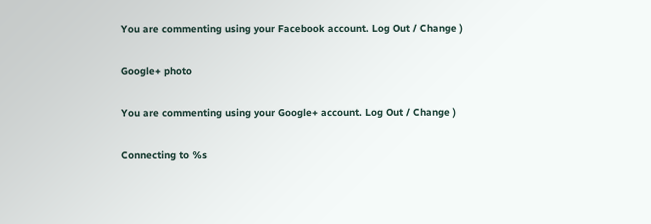You are commenting using your Facebook account. Log Out / Change )

Google+ photo

You are commenting using your Google+ account. Log Out / Change )

Connecting to %s